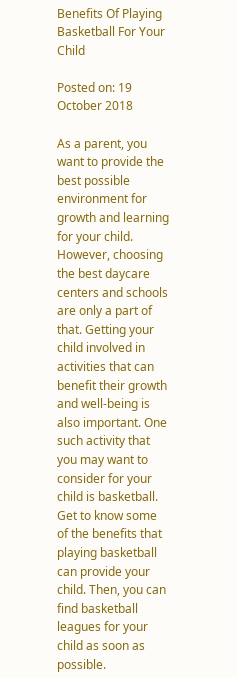Benefits Of Playing Basketball For Your Child

Posted on: 19 October 2018

As a parent, you want to provide the best possible environment for growth and learning for your child. However, choosing the best daycare centers and schools are only a part of that. Getting your child involved in activities that can benefit their growth and well-being is also important. One such activity that you may want to consider for your child is basketball. Get to know some of the benefits that playing basketball can provide your child. Then, you can find basketball leagues for your child as soon as possible.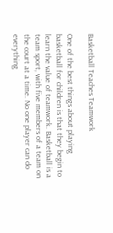Basketball Teaches Teamwork

One of the best things about playing basketball for children is that they begin to learn the value of teamwork. Basketball is a team sport, with five members of a team on the court at a time. No one player can do everything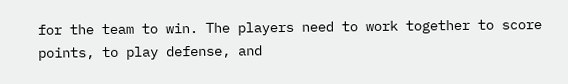for the team to win. The players need to work together to score points, to play defense, and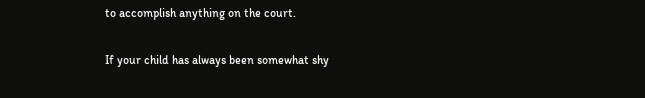to accomplish anything on the court.

If your child has always been somewhat shy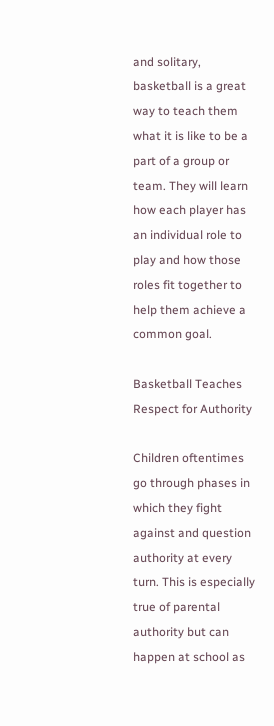and solitary, basketball is a great way to teach them what it is like to be a part of a group or team. They will learn how each player has an individual role to play and how those roles fit together to help them achieve a common goal.

Basketball Teaches Respect for Authority

Children oftentimes go through phases in which they fight against and question authority at every turn. This is especially true of parental authority but can happen at school as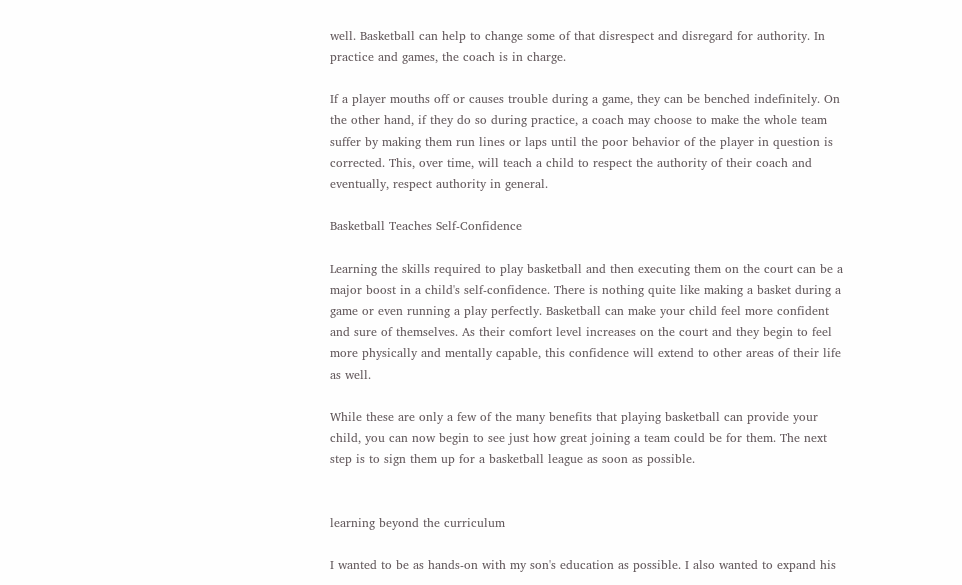well. Basketball can help to change some of that disrespect and disregard for authority. In practice and games, the coach is in charge.

If a player mouths off or causes trouble during a game, they can be benched indefinitely. On the other hand, if they do so during practice, a coach may choose to make the whole team suffer by making them run lines or laps until the poor behavior of the player in question is corrected. This, over time, will teach a child to respect the authority of their coach and eventually, respect authority in general.

Basketball Teaches Self-Confidence

Learning the skills required to play basketball and then executing them on the court can be a major boost in a child's self-confidence. There is nothing quite like making a basket during a game or even running a play perfectly. Basketball can make your child feel more confident and sure of themselves. As their comfort level increases on the court and they begin to feel more physically and mentally capable, this confidence will extend to other areas of their life as well.

While these are only a few of the many benefits that playing basketball can provide your child, you can now begin to see just how great joining a team could be for them. The next step is to sign them up for a basketball league as soon as possible.


learning beyond the curriculum

I wanted to be as hands-on with my son's education as possible. I also wanted to expand his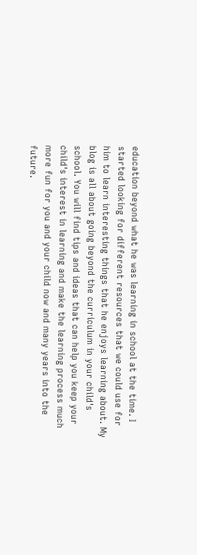education beyond what he was learning in school at the time. I started looking for different resources that we could use for him to learn interesting things that he enjoys learning about. My blog is all about going beyond the curriculum in your child's school. You will find tips and ideas that can help you keep your child's interest in learning and make the learning process much more fun for you and your child now and many years into the future.